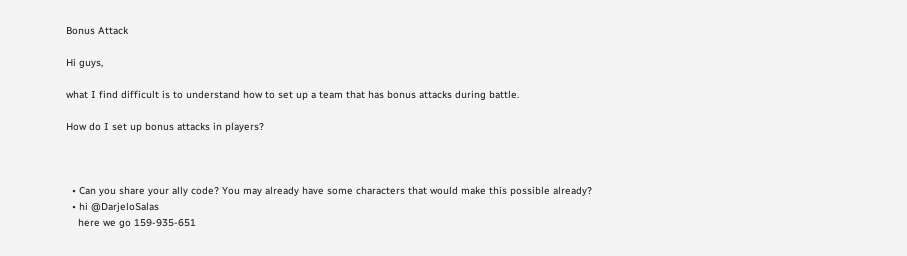Bonus Attack

Hi guys,

what I find difficult is to understand how to set up a team that has bonus attacks during battle.

How do I set up bonus attacks in players?



  • Can you share your ally code? You may already have some characters that would make this possible already?
  • hi @DarjeloSalas
    here we go 159-935-651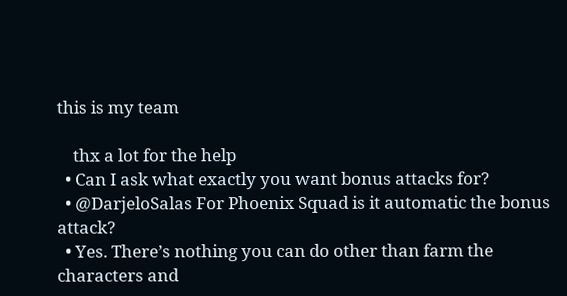this is my team

    thx a lot for the help
  • Can I ask what exactly you want bonus attacks for?
  • @DarjeloSalas For Phoenix Squad is it automatic the bonus attack?
  • Yes. There’s nothing you can do other than farm the characters and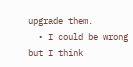upgrade them.
  • I could be wrong but I think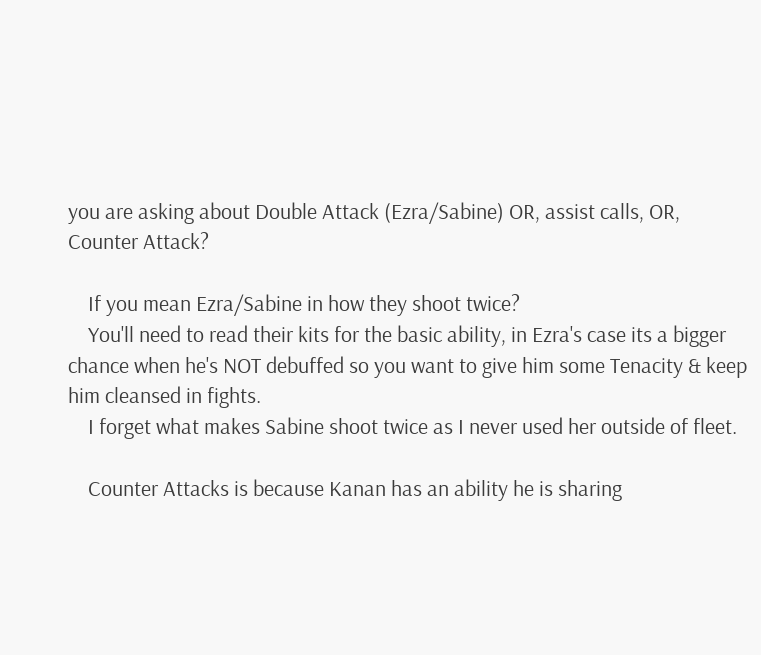you are asking about Double Attack (Ezra/Sabine) OR, assist calls, OR, Counter Attack?

    If you mean Ezra/Sabine in how they shoot twice?
    You'll need to read their kits for the basic ability, in Ezra's case its a bigger chance when he's NOT debuffed so you want to give him some Tenacity & keep him cleansed in fights.
    I forget what makes Sabine shoot twice as I never used her outside of fleet.

    Counter Attacks is because Kanan has an ability he is sharing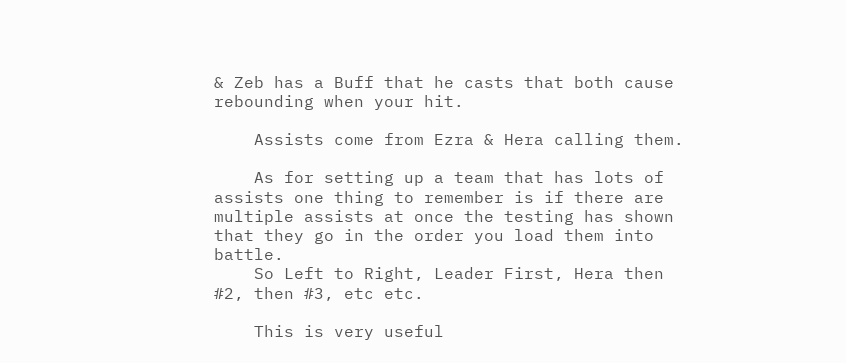& Zeb has a Buff that he casts that both cause rebounding when your hit.

    Assists come from Ezra & Hera calling them.

    As for setting up a team that has lots of assists one thing to remember is if there are multiple assists at once the testing has shown that they go in the order you load them into battle.
    So Left to Right, Leader First, Hera then #2, then #3, etc etc.

    This is very useful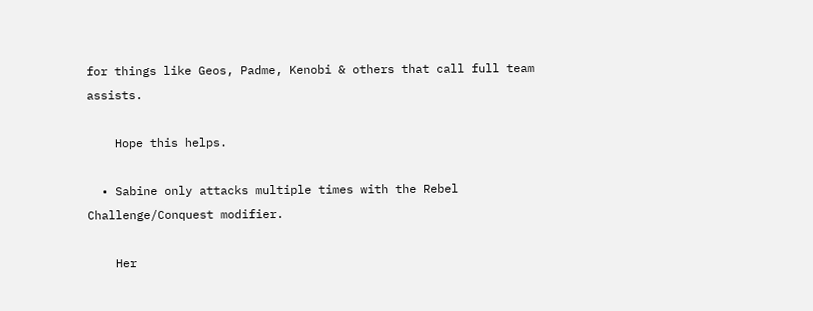for things like Geos, Padme, Kenobi & others that call full team assists.

    Hope this helps.

  • Sabine only attacks multiple times with the Rebel Challenge/Conquest modifier.

    Her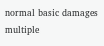normal basic damages multiple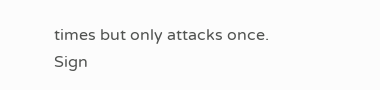times but only attacks once.
Sign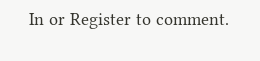In or Register to comment.